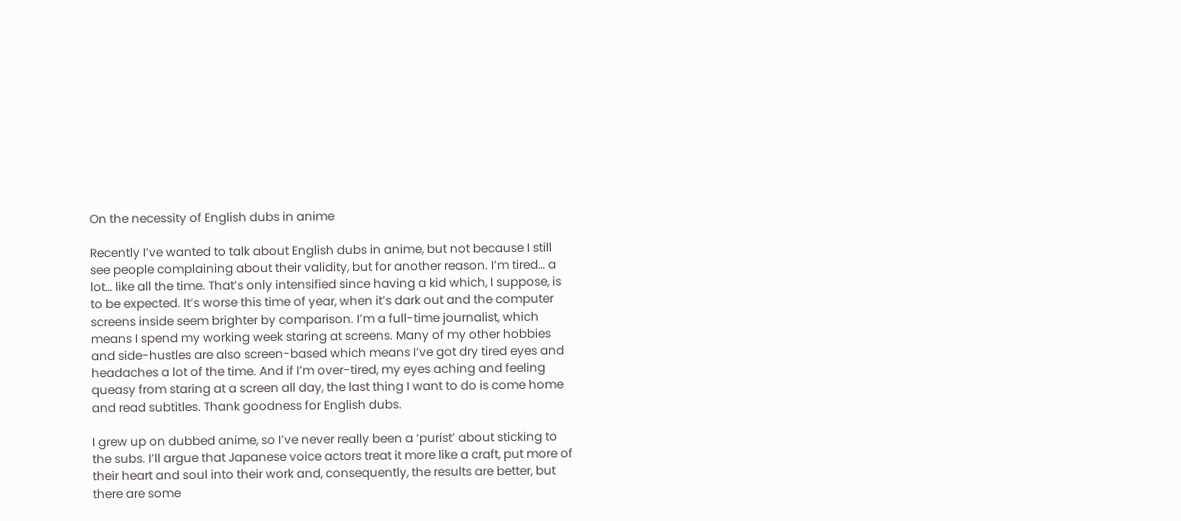On the necessity of English dubs in anime

Recently I’ve wanted to talk about English dubs in anime, but not because I still see people complaining about their validity, but for another reason. I’m tired… a lot… like all the time. That’s only intensified since having a kid which, I suppose, is to be expected. It’s worse this time of year, when it’s dark out and the computer screens inside seem brighter by comparison. I’m a full-time journalist, which means I spend my working week staring at screens. Many of my other hobbies and side-hustles are also screen-based which means I’ve got dry tired eyes and headaches a lot of the time. And if I’m over-tired, my eyes aching and feeling queasy from staring at a screen all day, the last thing I want to do is come home and read subtitles. Thank goodness for English dubs.

I grew up on dubbed anime, so I’ve never really been a ‘purist’ about sticking to the subs. I’ll argue that Japanese voice actors treat it more like a craft, put more of their heart and soul into their work and, consequently, the results are better, but there are some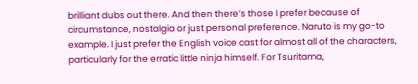brilliant dubs out there. And then there’s those I prefer because of circumstance, nostalgia or just personal preference. Naruto is my go-to example. I just prefer the English voice cast for almost all of the characters, particularly for the erratic little ninja himself. For Tsuritama,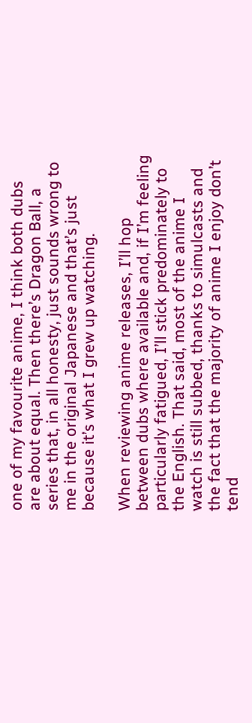one of my favourite anime, I think both dubs are about equal. Then there’s Dragon Ball, a series that, in all honesty, just sounds wrong to me in the original Japanese and that’s just because it’s what I grew up watching.

When reviewing anime releases, I’ll hop between dubs where available and, if I’m feeling particularly fatigued, I’ll stick predominately to the English. That said, most of the anime I watch is still subbed, thanks to simulcasts and the fact that the majority of anime I enjoy don’t tend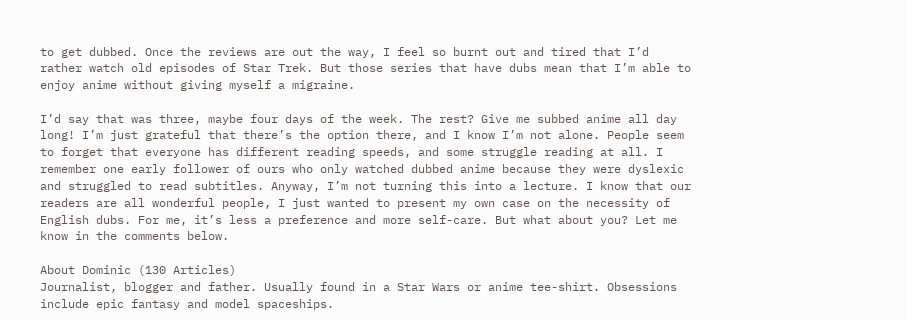to get dubbed. Once the reviews are out the way, I feel so burnt out and tired that I’d rather watch old episodes of Star Trek. But those series that have dubs mean that I’m able to enjoy anime without giving myself a migraine.

I’d say that was three, maybe four days of the week. The rest? Give me subbed anime all day long! I’m just grateful that there’s the option there, and I know I’m not alone. People seem to forget that everyone has different reading speeds, and some struggle reading at all. I remember one early follower of ours who only watched dubbed anime because they were dyslexic and struggled to read subtitles. Anyway, I’m not turning this into a lecture. I know that our readers are all wonderful people, I just wanted to present my own case on the necessity of English dubs. For me, it’s less a preference and more self-care. But what about you? Let me know in the comments below.

About Dominic (130 Articles)
Journalist, blogger and father. Usually found in a Star Wars or anime tee-shirt. Obsessions include epic fantasy and model spaceships.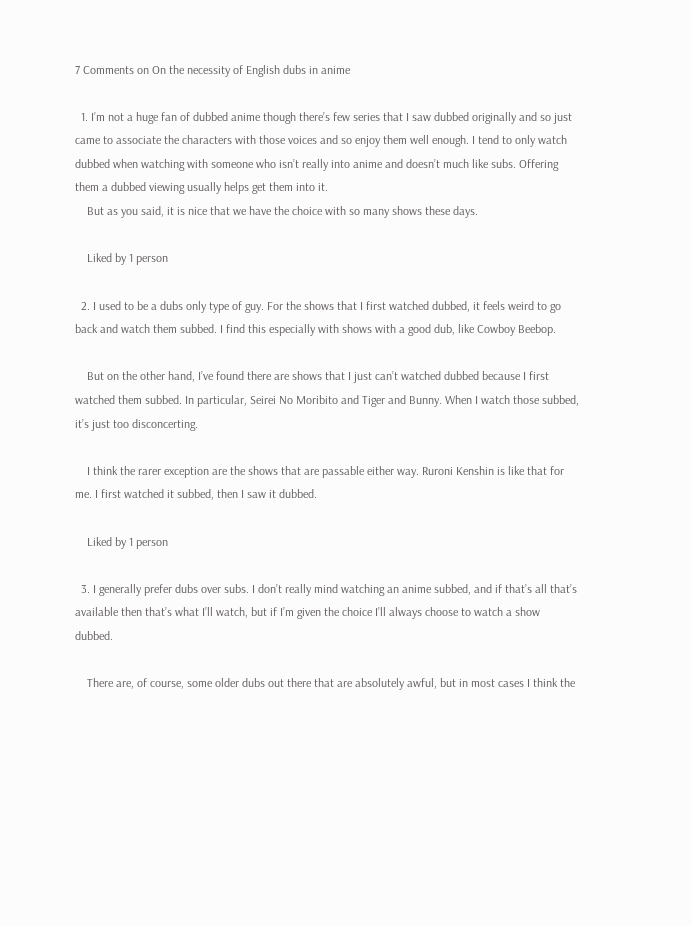7 Comments on On the necessity of English dubs in anime

  1. I’m not a huge fan of dubbed anime though there’s few series that I saw dubbed originally and so just came to associate the characters with those voices and so enjoy them well enough. I tend to only watch dubbed when watching with someone who isn’t really into anime and doesn’t much like subs. Offering them a dubbed viewing usually helps get them into it.
    But as you said, it is nice that we have the choice with so many shows these days.

    Liked by 1 person

  2. I used to be a dubs only type of guy. For the shows that I first watched dubbed, it feels weird to go back and watch them subbed. I find this especially with shows with a good dub, like Cowboy Beebop.

    But on the other hand, I’ve found there are shows that I just can’t watched dubbed because I first watched them subbed. In particular, Seirei No Moribito and Tiger and Bunny. When I watch those subbed, it’s just too disconcerting.

    I think the rarer exception are the shows that are passable either way. Ruroni Kenshin is like that for me. I first watched it subbed, then I saw it dubbed.

    Liked by 1 person

  3. I generally prefer dubs over subs. I don’t really mind watching an anime subbed, and if that’s all that’s available then that’s what I’ll watch, but if I’m given the choice I’ll always choose to watch a show dubbed.

    There are, of course, some older dubs out there that are absolutely awful, but in most cases I think the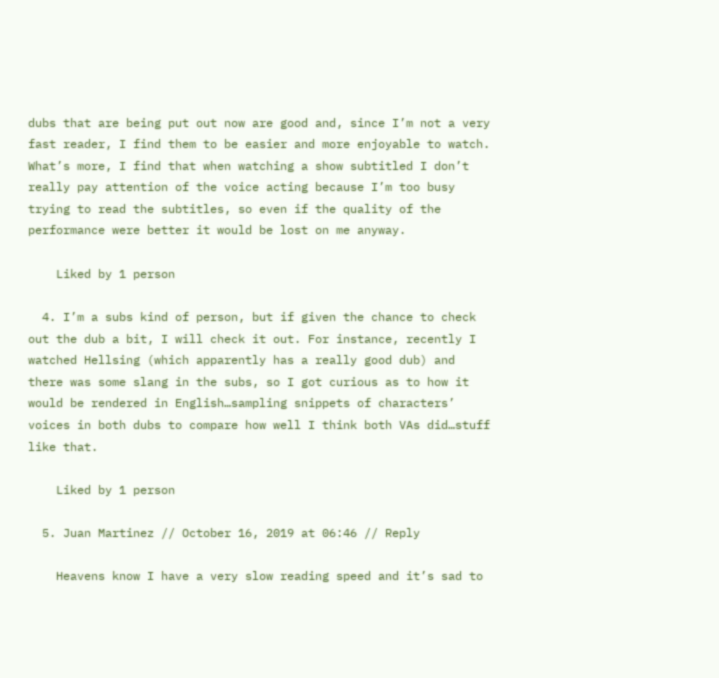dubs that are being put out now are good and, since I’m not a very fast reader, I find them to be easier and more enjoyable to watch. What’s more, I find that when watching a show subtitled I don’t really pay attention of the voice acting because I’m too busy trying to read the subtitles, so even if the quality of the performance were better it would be lost on me anyway.

    Liked by 1 person

  4. I’m a subs kind of person, but if given the chance to check out the dub a bit, I will check it out. For instance, recently I watched Hellsing (which apparently has a really good dub) and there was some slang in the subs, so I got curious as to how it would be rendered in English…sampling snippets of characters’ voices in both dubs to compare how well I think both VAs did…stuff like that.

    Liked by 1 person

  5. Juan Martinez // October 16, 2019 at 06:46 // Reply

    Heavens know I have a very slow reading speed and it’s sad to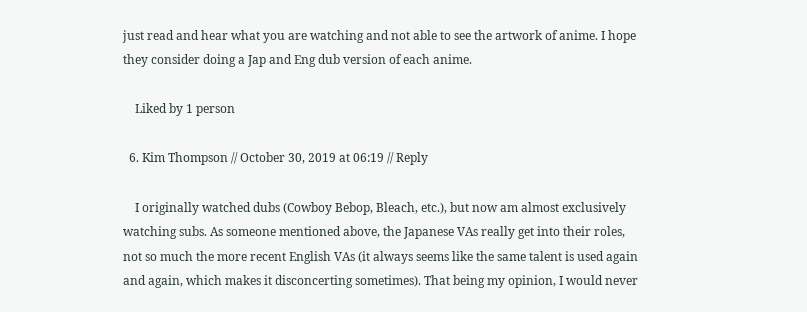just read and hear what you are watching and not able to see the artwork of anime. I hope they consider doing a Jap and Eng dub version of each anime.

    Liked by 1 person

  6. Kim Thompson // October 30, 2019 at 06:19 // Reply

    I originally watched dubs (Cowboy Bebop, Bleach, etc.), but now am almost exclusively watching subs. As someone mentioned above, the Japanese VAs really get into their roles, not so much the more recent English VAs (it always seems like the same talent is used again and again, which makes it disconcerting sometimes). That being my opinion, I would never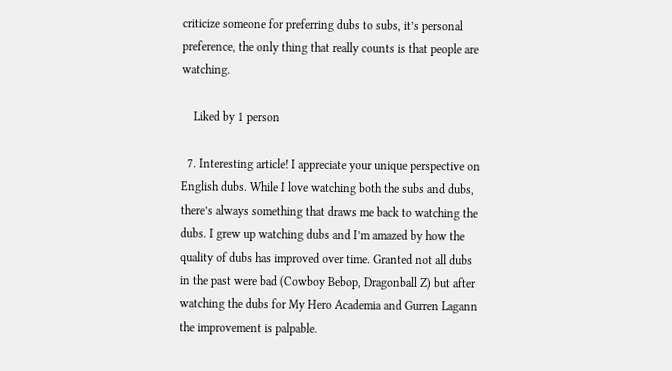criticize someone for preferring dubs to subs, it’s personal preference, the only thing that really counts is that people are watching.

    Liked by 1 person

  7. Interesting article! I appreciate your unique perspective on English dubs. While I love watching both the subs and dubs, there’s always something that draws me back to watching the dubs. I grew up watching dubs and I’m amazed by how the quality of dubs has improved over time. Granted not all dubs in the past were bad (Cowboy Bebop, Dragonball Z) but after watching the dubs for My Hero Academia and Gurren Lagann the improvement is palpable.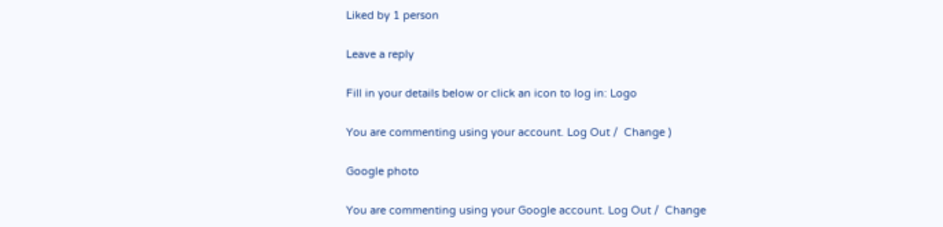Liked by 1 person

Leave a reply

Fill in your details below or click an icon to log in: Logo

You are commenting using your account. Log Out /  Change )

Google photo

You are commenting using your Google account. Log Out /  Change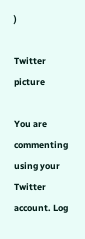)

Twitter picture

You are commenting using your Twitter account. Log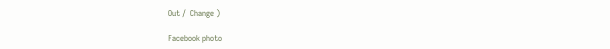Out /  Change )

Facebook photo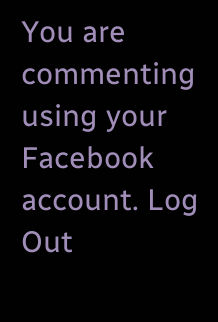You are commenting using your Facebook account. Log Out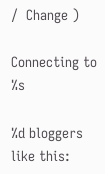/  Change )

Connecting to %s

%d bloggers like this: